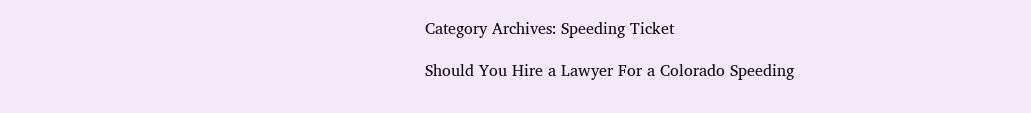Category Archives: Speeding Ticket

Should You Hire a Lawyer For a Colorado Speeding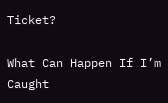Ticket?

What Can Happen If I’m Caught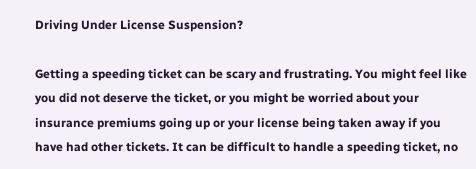Driving Under License Suspension?

Getting a speeding ticket can be scary and frustrating. You might feel like you did not deserve the ticket, or you might be worried about your insurance premiums going up or your license being taken away if you have had other tickets. It can be difficult to handle a speeding ticket, no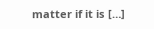matter if it is […]